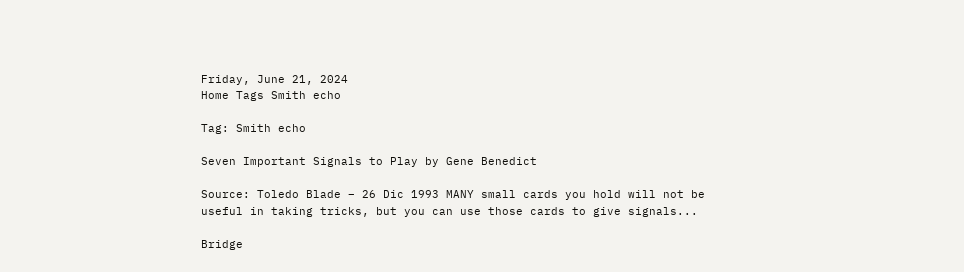Friday, June 21, 2024
Home Tags Smith echo

Tag: Smith echo

Seven Important Signals to Play by Gene Benedict

Source: Toledo Blade – 26 Dic 1993 MANY small cards you hold will not be useful in taking tricks, but you can use those cards to give signals...

Bridge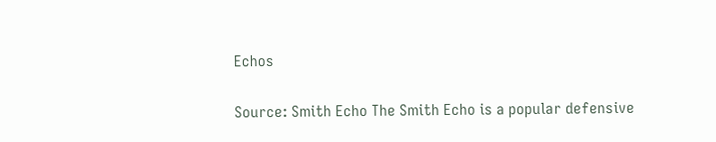Echos

Source: Smith Echo The Smith Echo is a popular defensive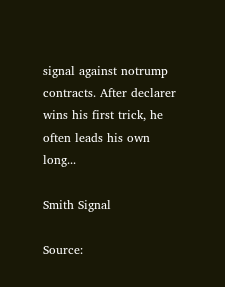signal against notrump contracts. After declarer wins his first trick, he often leads his own long...

Smith Signal

Source: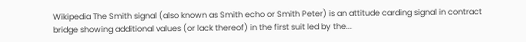Wikipedia The Smith signal (also known as Smith echo or Smith Peter) is an attitude carding signal in contract bridge showing additional values (or lack thereof) in the first suit led by the...